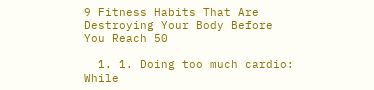9 Fitness Habits That Are Destroying Your Body Before You Reach 50

  1. 1. Doing too much cardio: While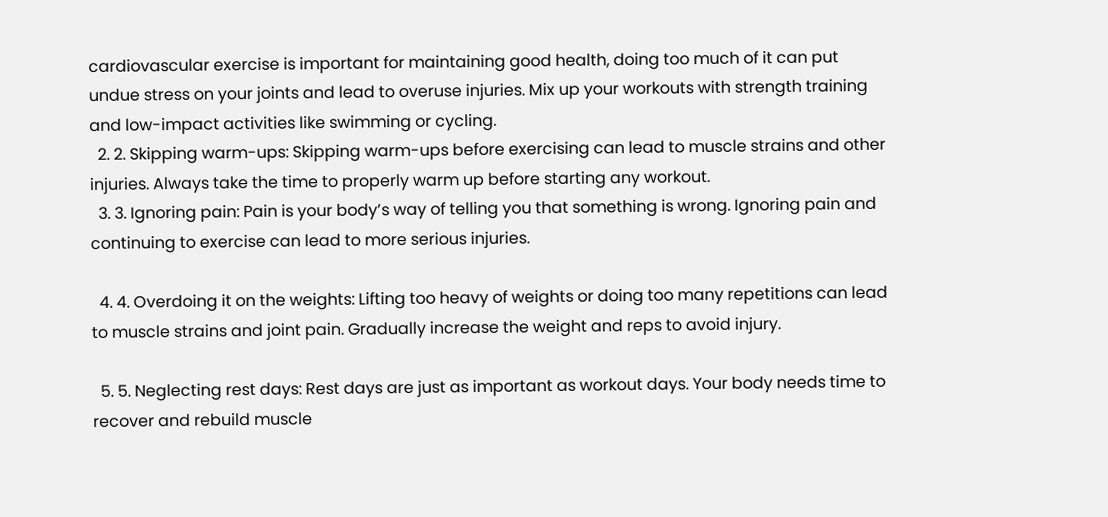cardiovascular exercise is important for maintaining good health, doing too much of it can put undue stress on your joints and lead to overuse injuries. Mix up your workouts with strength training and low-impact activities like swimming or cycling.
  2. 2. Skipping warm-ups: Skipping warm-ups before exercising can lead to muscle strains and other injuries. Always take the time to properly warm up before starting any workout.
  3. 3. Ignoring pain: Pain is your body’s way of telling you that something is wrong. Ignoring pain and continuing to exercise can lead to more serious injuries.

  4. 4. Overdoing it on the weights: Lifting too heavy of weights or doing too many repetitions can lead to muscle strains and joint pain. Gradually increase the weight and reps to avoid injury.

  5. 5. Neglecting rest days: Rest days are just as important as workout days. Your body needs time to recover and rebuild muscle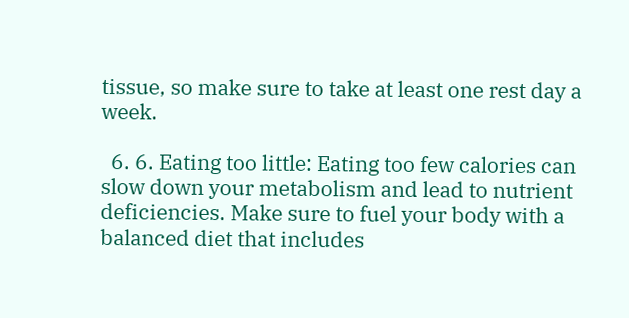tissue, so make sure to take at least one rest day a week.

  6. 6. Eating too little: Eating too few calories can slow down your metabolism and lead to nutrient deficiencies. Make sure to fuel your body with a balanced diet that includes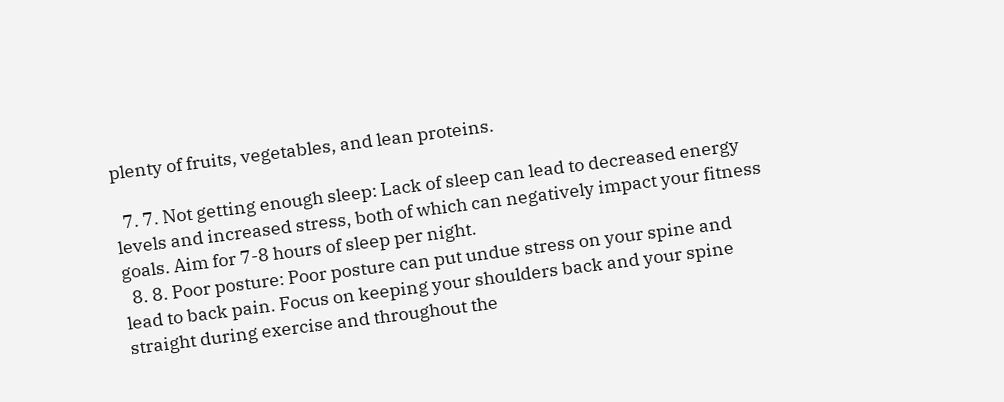plenty of fruits, vegetables, and lean proteins.

  7. 7. Not getting enough sleep: Lack of sleep can lead to decreased energy levels and increased stress, both of which can negatively impact your fitness goals. Aim for 7-8 hours of sleep per night.
  8. 8. Poor posture: Poor posture can put undue stress on your spine and lead to back pain. Focus on keeping your shoulders back and your spine straight during exercise and throughout the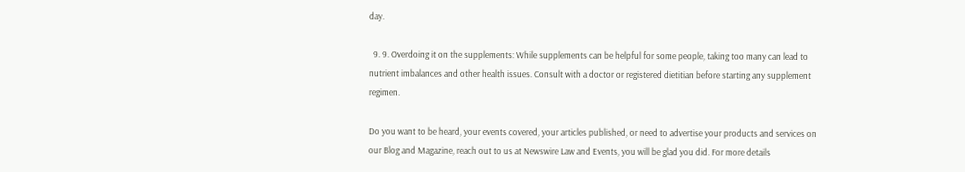day.

  9. 9. Overdoing it on the supplements: While supplements can be helpful for some people, taking too many can lead to nutrient imbalances and other health issues. Consult with a doctor or registered dietitian before starting any supplement regimen.

Do you want to be heard, your events covered, your articles published, or need to advertise your products and services on our Blog and Magazine, reach out to us at Newswire Law and Events, you will be glad you did. For more details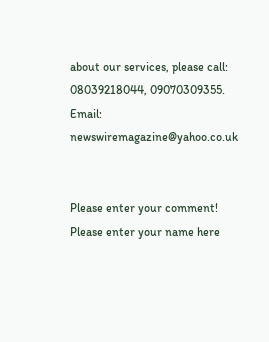about our services, please call: 08039218044, 09070309355. Email: newswiremagazine@yahoo.co.uk


Please enter your comment!
Please enter your name here